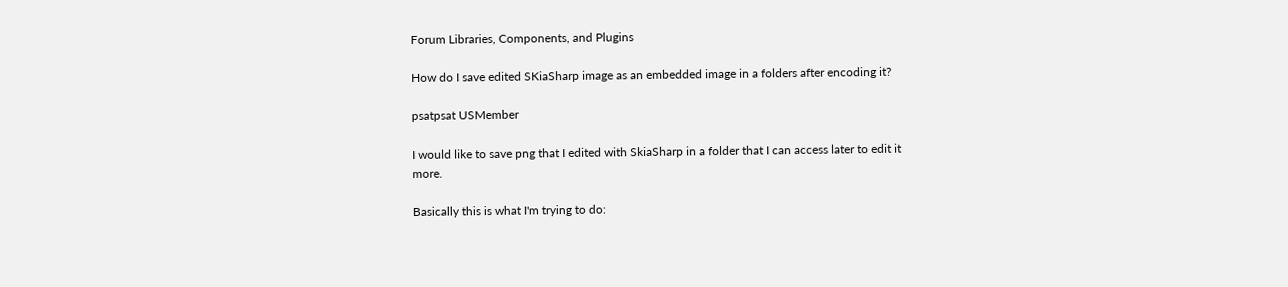Forum Libraries, Components, and Plugins

How do I save edited SKiaSharp image as an embedded image in a folders after encoding it?

psatpsat USMember

I would like to save png that I edited with SkiaSharp in a folder that I can access later to edit it more.

Basically this is what I'm trying to do: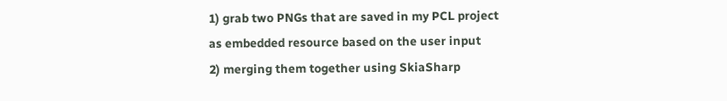1) grab two PNGs that are saved in my PCL project as embedded resource based on the user input
2) merging them together using SkiaSharp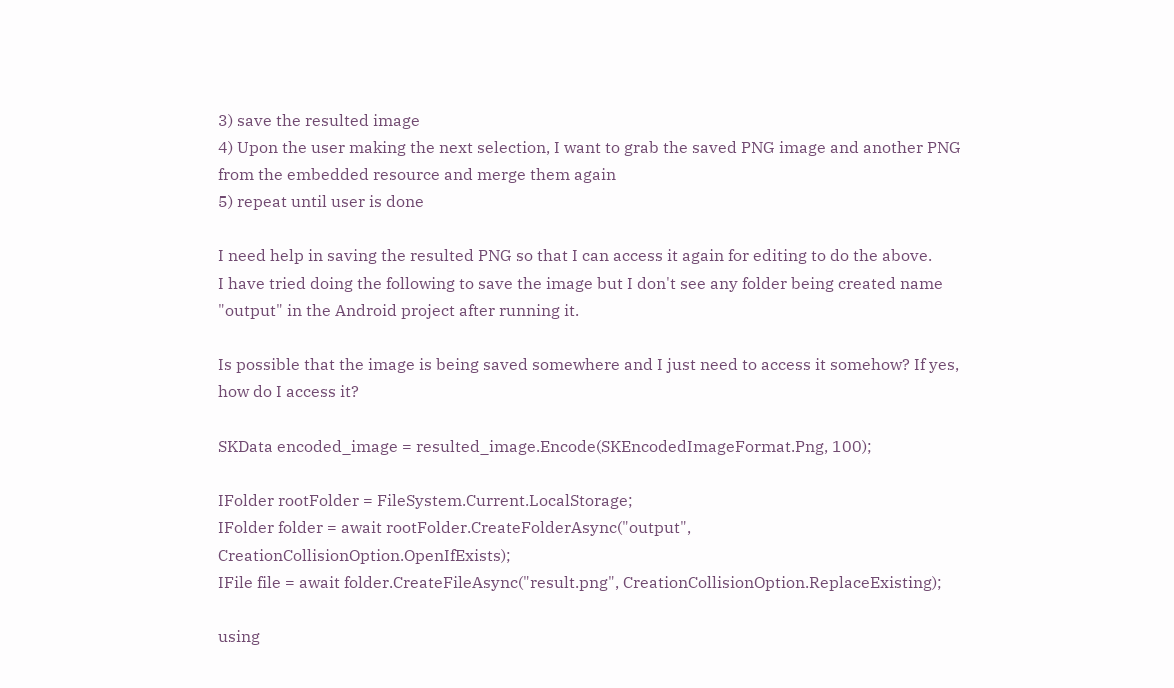3) save the resulted image
4) Upon the user making the next selection, I want to grab the saved PNG image and another PNG from the embedded resource and merge them again
5) repeat until user is done

I need help in saving the resulted PNG so that I can access it again for editing to do the above.
I have tried doing the following to save the image but I don't see any folder being created name "output" in the Android project after running it.

Is possible that the image is being saved somewhere and I just need to access it somehow? If yes, how do I access it?

SKData encoded_image = resulted_image.Encode(SKEncodedImageFormat.Png, 100);

IFolder rootFolder = FileSystem.Current.LocalStorage;
IFolder folder = await rootFolder.CreateFolderAsync("output", CreationCollisionOption.OpenIfExists);
IFile file = await folder.CreateFileAsync("result.png", CreationCollisionOption.ReplaceExisting);

using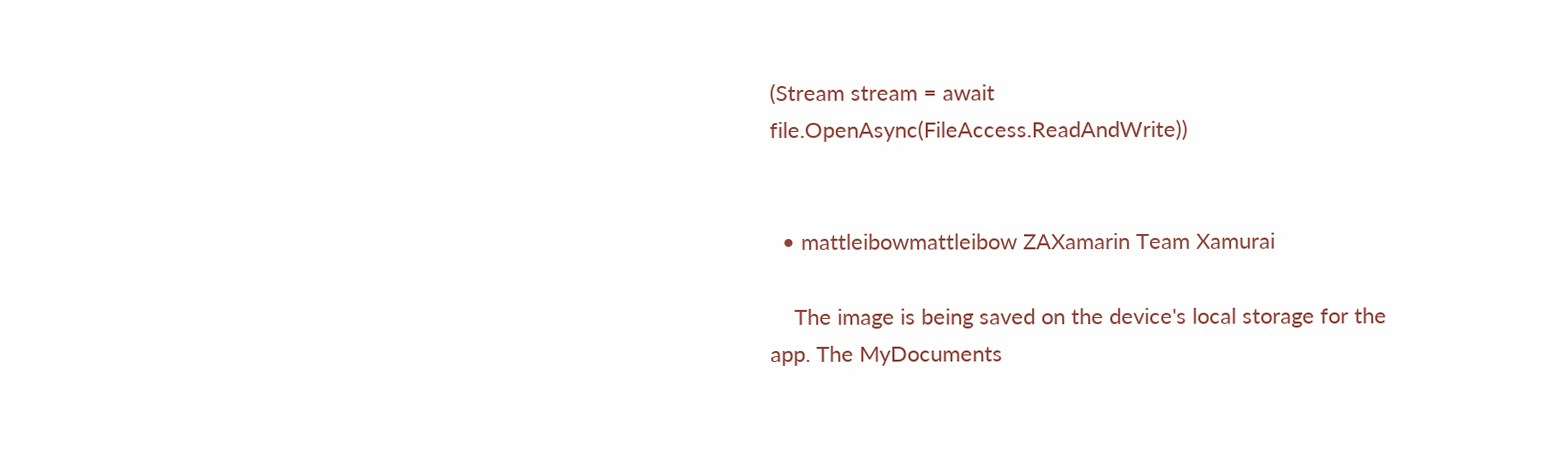(Stream stream = await file.OpenAsync(FileAccess.ReadAndWrite))


  • mattleibowmattleibow ZAXamarin Team Xamurai

    The image is being saved on the device's local storage for the app. The MyDocuments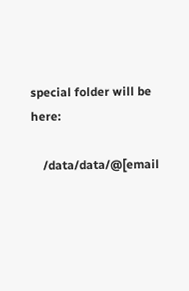special folder will be here:

    /data/data/@[email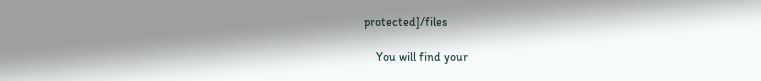protected]/files

    You will find your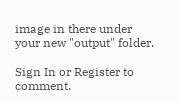image in there under your new "output" folder.

Sign In or Register to comment.